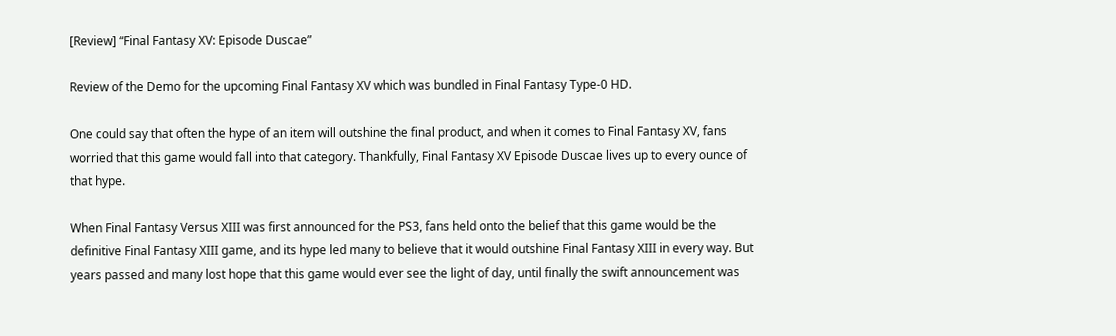[Review] “Final Fantasy XV: Episode Duscae”

Review of the Demo for the upcoming Final Fantasy XV which was bundled in Final Fantasy Type-0 HD.

One could say that often the hype of an item will outshine the final product, and when it comes to Final Fantasy XV, fans worried that this game would fall into that category. Thankfully, Final Fantasy XV Episode Duscae lives up to every ounce of that hype.

When Final Fantasy Versus XIII was first announced for the PS3, fans held onto the belief that this game would be the definitive Final Fantasy XIII game, and its hype led many to believe that it would outshine Final Fantasy XIII in every way. But years passed and many lost hope that this game would ever see the light of day, until finally the swift announcement was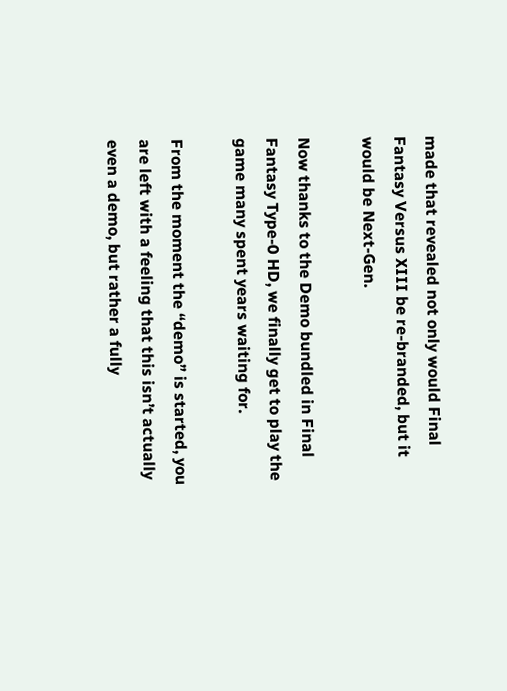made that revealed not only would Final Fantasy Versus XIII be re-branded, but it would be Next-Gen.

Now thanks to the Demo bundled in Final Fantasy Type-0 HD, we finally get to play the game many spent years waiting for.

From the moment the “demo” is started, you are left with a feeling that this isn’t actually even a demo, but rather a fully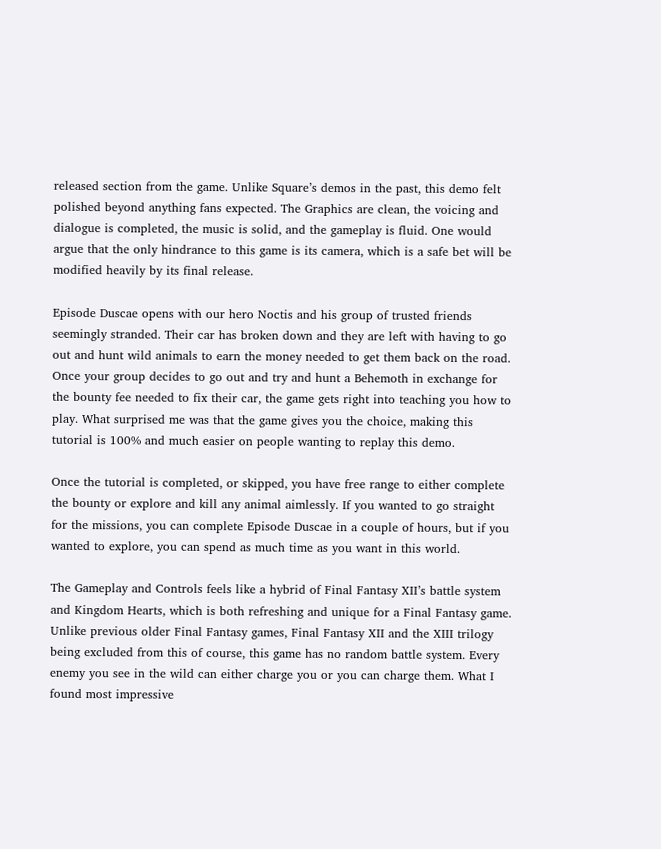released section from the game. Unlike Square’s demos in the past, this demo felt polished beyond anything fans expected. The Graphics are clean, the voicing and dialogue is completed, the music is solid, and the gameplay is fluid. One would argue that the only hindrance to this game is its camera, which is a safe bet will be modified heavily by its final release.

Episode Duscae opens with our hero Noctis and his group of trusted friends seemingly stranded. Their car has broken down and they are left with having to go out and hunt wild animals to earn the money needed to get them back on the road. Once your group decides to go out and try and hunt a Behemoth in exchange for the bounty fee needed to fix their car, the game gets right into teaching you how to play. What surprised me was that the game gives you the choice, making this tutorial is 100% and much easier on people wanting to replay this demo.

Once the tutorial is completed, or skipped, you have free range to either complete the bounty or explore and kill any animal aimlessly. If you wanted to go straight for the missions, you can complete Episode Duscae in a couple of hours, but if you wanted to explore, you can spend as much time as you want in this world.

The Gameplay and Controls feels like a hybrid of Final Fantasy XII’s battle system and Kingdom Hearts, which is both refreshing and unique for a Final Fantasy game. Unlike previous older Final Fantasy games, Final Fantasy XII and the XIII trilogy being excluded from this of course, this game has no random battle system. Every enemy you see in the wild can either charge you or you can charge them. What I found most impressive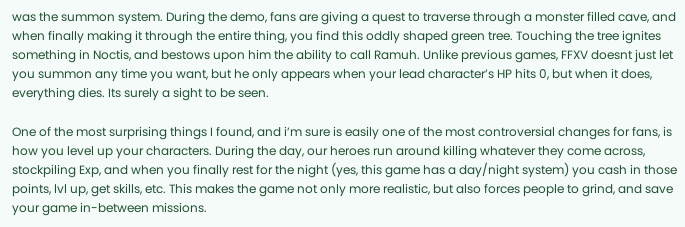was the summon system. During the demo, fans are giving a quest to traverse through a monster filled cave, and when finally making it through the entire thing, you find this oddly shaped green tree. Touching the tree ignites something in Noctis, and bestows upon him the ability to call Ramuh. Unlike previous games, FFXV doesnt just let you summon any time you want, but he only appears when your lead character’s HP hits 0, but when it does, everything dies. Its surely a sight to be seen.

One of the most surprising things I found, and i’m sure is easily one of the most controversial changes for fans, is how you level up your characters. During the day, our heroes run around killing whatever they come across, stockpiling Exp, and when you finally rest for the night (yes, this game has a day/night system) you cash in those points, lvl up, get skills, etc. This makes the game not only more realistic, but also forces people to grind, and save your game in-between missions.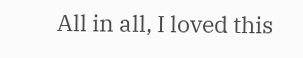All in all, I loved this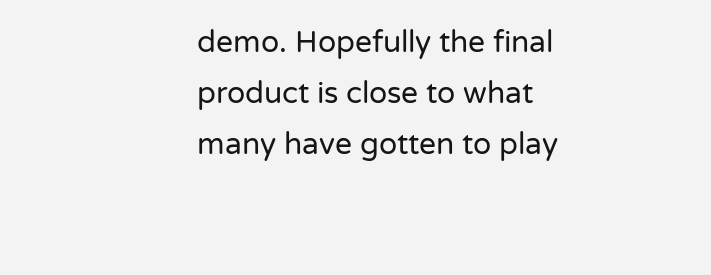demo. Hopefully the final product is close to what many have gotten to play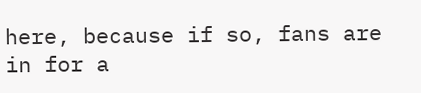here, because if so, fans are in for a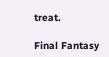treat.

Final Fantasy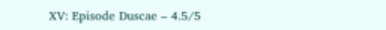XV: Episode Duscae – 4.5/5